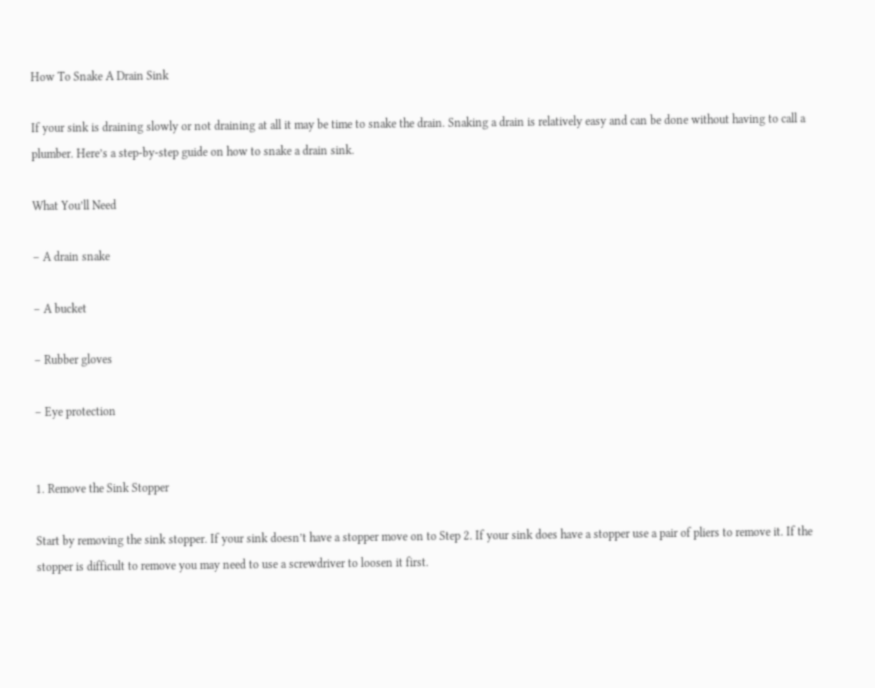How To Snake A Drain Sink

If your sink is draining slowly or not draining at all it may be time to snake the drain. Snaking a drain is relatively easy and can be done without having to call a plumber. Here’s a step-by-step guide on how to snake a drain sink.

What You’ll Need

– A drain snake

– A bucket

– Rubber gloves

– Eye protection


1. Remove the Sink Stopper

Start by removing the sink stopper. If your sink doesn’t have a stopper move on to Step 2. If your sink does have a stopper use a pair of pliers to remove it. If the stopper is difficult to remove you may need to use a screwdriver to loosen it first.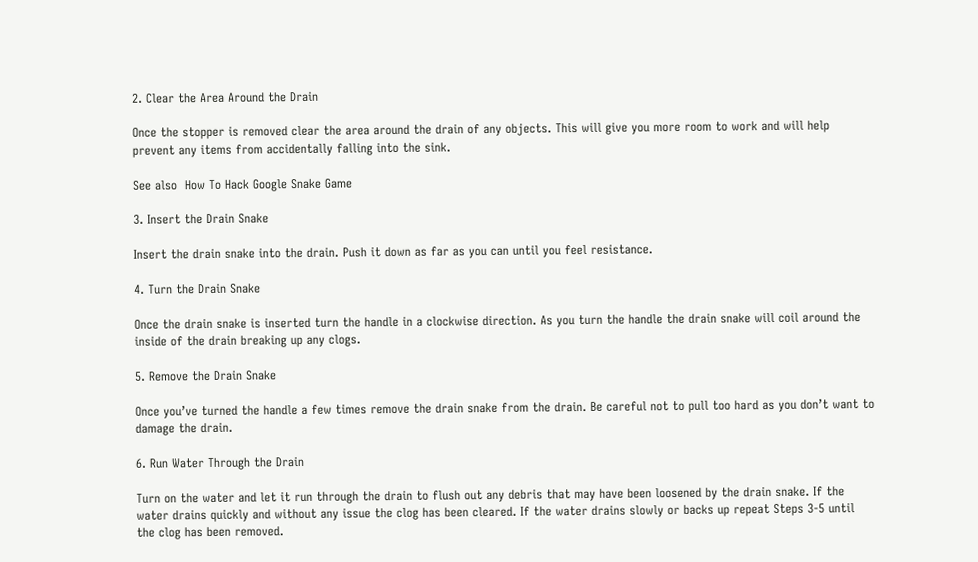2. Clear the Area Around the Drain

Once the stopper is removed clear the area around the drain of any objects. This will give you more room to work and will help prevent any items from accidentally falling into the sink.

See also  How To Hack Google Snake Game

3. Insert the Drain Snake

Insert the drain snake into the drain. Push it down as far as you can until you feel resistance.

4. Turn the Drain Snake

Once the drain snake is inserted turn the handle in a clockwise direction. As you turn the handle the drain snake will coil around the inside of the drain breaking up any clogs.

5. Remove the Drain Snake

Once you’ve turned the handle a few times remove the drain snake from the drain. Be careful not to pull too hard as you don’t want to damage the drain.

6. Run Water Through the Drain

Turn on the water and let it run through the drain to flush out any debris that may have been loosened by the drain snake. If the water drains quickly and without any issue the clog has been cleared. If the water drains slowly or backs up repeat Steps 3-5 until the clog has been removed.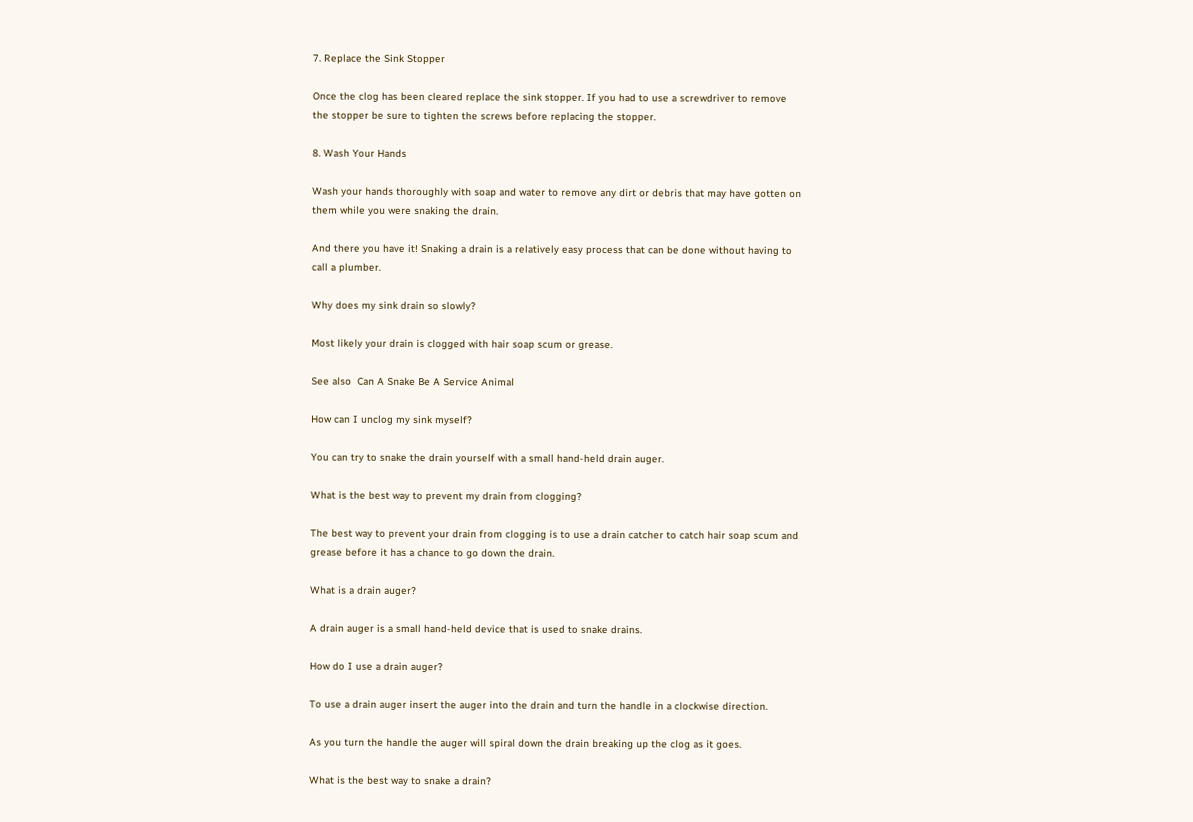7. Replace the Sink Stopper

Once the clog has been cleared replace the sink stopper. If you had to use a screwdriver to remove the stopper be sure to tighten the screws before replacing the stopper.

8. Wash Your Hands

Wash your hands thoroughly with soap and water to remove any dirt or debris that may have gotten on them while you were snaking the drain.

And there you have it! Snaking a drain is a relatively easy process that can be done without having to call a plumber.

Why does my sink drain so slowly?

Most likely your drain is clogged with hair soap scum or grease.

See also  Can A Snake Be A Service Animal

How can I unclog my sink myself?

You can try to snake the drain yourself with a small hand-held drain auger.

What is the best way to prevent my drain from clogging?

The best way to prevent your drain from clogging is to use a drain catcher to catch hair soap scum and grease before it has a chance to go down the drain.

What is a drain auger?

A drain auger is a small hand-held device that is used to snake drains.

How do I use a drain auger?

To use a drain auger insert the auger into the drain and turn the handle in a clockwise direction.

As you turn the handle the auger will spiral down the drain breaking up the clog as it goes.

What is the best way to snake a drain?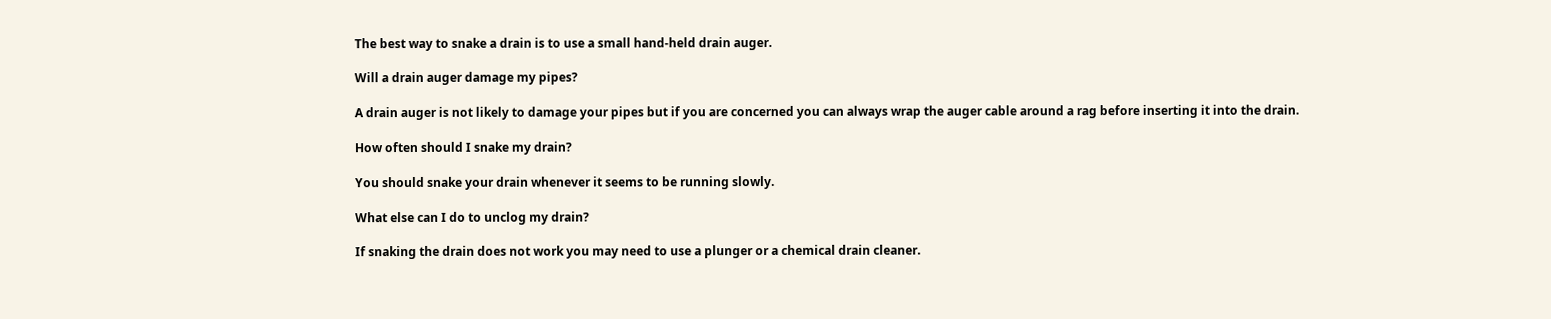The best way to snake a drain is to use a small hand-held drain auger.

Will a drain auger damage my pipes?

A drain auger is not likely to damage your pipes but if you are concerned you can always wrap the auger cable around a rag before inserting it into the drain.

How often should I snake my drain?

You should snake your drain whenever it seems to be running slowly.

What else can I do to unclog my drain?

If snaking the drain does not work you may need to use a plunger or a chemical drain cleaner.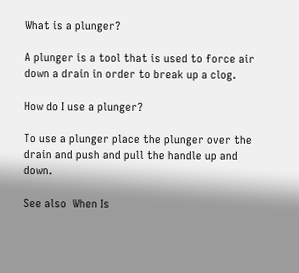What is a plunger?

A plunger is a tool that is used to force air down a drain in order to break up a clog.

How do I use a plunger?

To use a plunger place the plunger over the drain and push and pull the handle up and down.

See also  When Is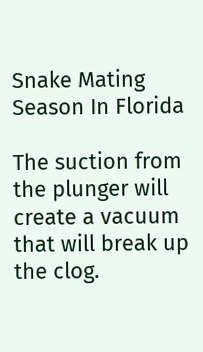Snake Mating Season In Florida

The suction from the plunger will create a vacuum that will break up the clog.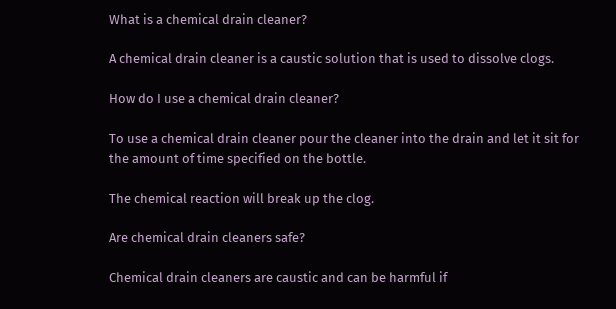What is a chemical drain cleaner?

A chemical drain cleaner is a caustic solution that is used to dissolve clogs.

How do I use a chemical drain cleaner?

To use a chemical drain cleaner pour the cleaner into the drain and let it sit for the amount of time specified on the bottle.

The chemical reaction will break up the clog.

Are chemical drain cleaners safe?

Chemical drain cleaners are caustic and can be harmful if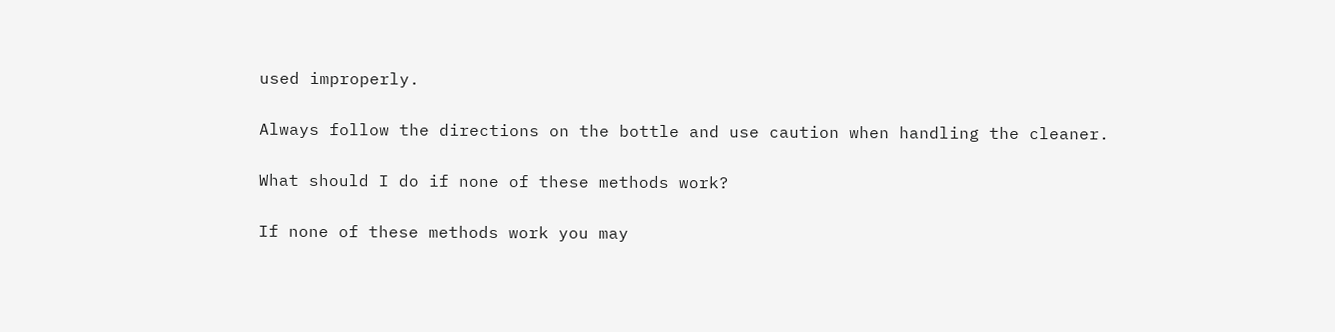used improperly.

Always follow the directions on the bottle and use caution when handling the cleaner.

What should I do if none of these methods work?

If none of these methods work you may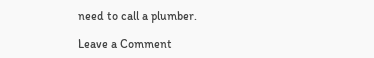need to call a plumber.

Leave a Comment